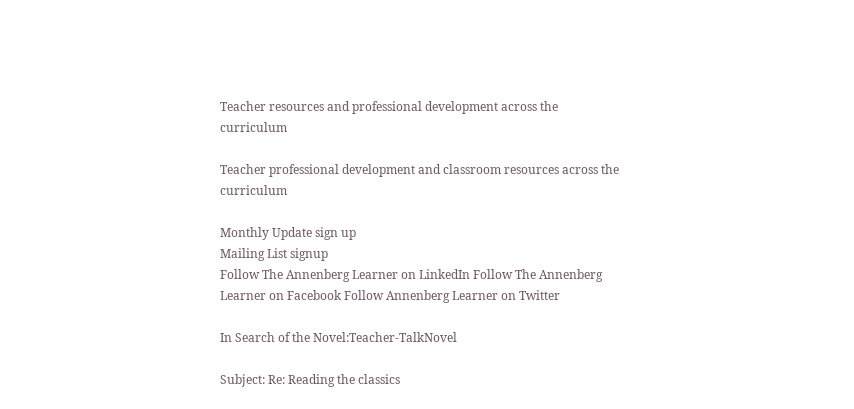Teacher resources and professional development across the curriculum

Teacher professional development and classroom resources across the curriculum

Monthly Update sign up
Mailing List signup
Follow The Annenberg Learner on LinkedIn Follow The Annenberg Learner on Facebook Follow Annenberg Learner on Twitter

In Search of the Novel:Teacher-TalkNovel

Subject: Re: Reading the classics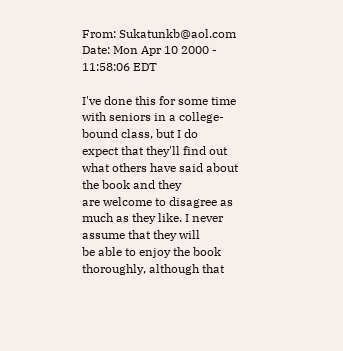From: Sukatunkb@aol.com
Date: Mon Apr 10 2000 - 11:58:06 EDT

I've done this for some time with seniors in a college-bound class, but I do
expect that they'll find out what others have said about the book and they
are welcome to disagree as much as they like. I never assume that they will
be able to enjoy the book thoroughly, although that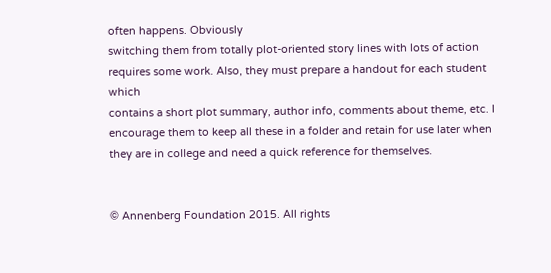often happens. Obviously
switching them from totally plot-oriented story lines with lots of action
requires some work. Also, they must prepare a handout for each student which
contains a short plot summary, author info, comments about theme, etc. I
encourage them to keep all these in a folder and retain for use later when
they are in college and need a quick reference for themselves.


© Annenberg Foundation 2015. All rights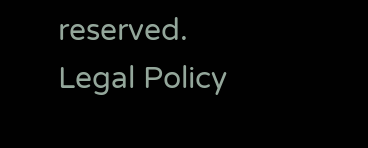reserved. Legal Policy